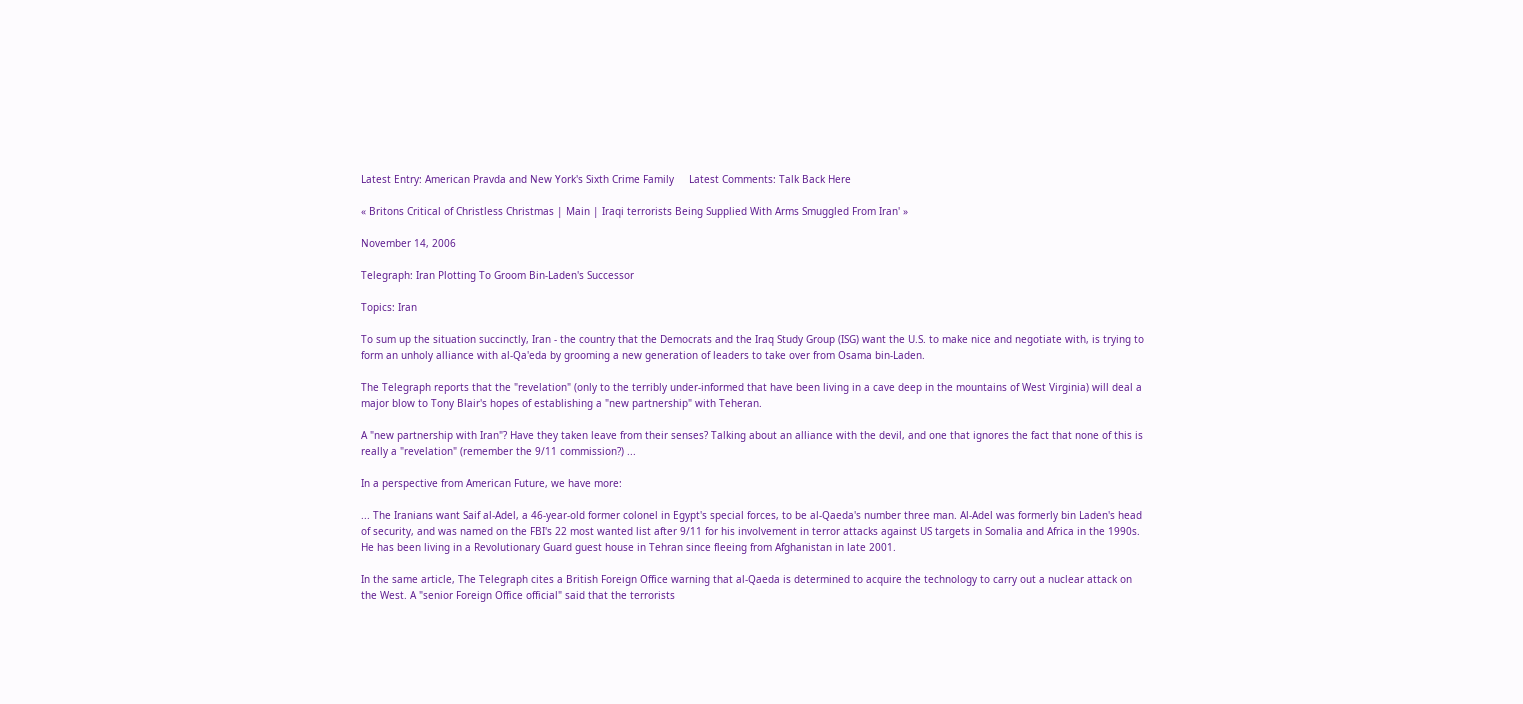Latest Entry: American Pravda and New York's Sixth Crime Family     Latest Comments: Talk Back Here

« Britons Critical of Christless Christmas | Main | Iraqi terrorists Being Supplied With Arms Smuggled From Iran' »

November 14, 2006

Telegraph: Iran Plotting To Groom Bin-Laden's Successor

Topics: Iran

To sum up the situation succinctly, Iran - the country that the Democrats and the Iraq Study Group (ISG) want the U.S. to make nice and negotiate with, is trying to form an unholy alliance with al-Qa'eda by grooming a new generation of leaders to take over from Osama bin-Laden.

The Telegraph reports that the "revelation" (only to the terribly under-informed that have been living in a cave deep in the mountains of West Virginia) will deal a major blow to Tony Blair's hopes of establishing a "new partnership" with Teheran.

A "new partnership with Iran"? Have they taken leave from their senses? Talking about an alliance with the devil, and one that ignores the fact that none of this is really a "revelation" (remember the 9/11 commission?) ...

In a perspective from American Future, we have more:

... The Iranians want Saif al-Adel, a 46-year-old former colonel in Egypt's special forces, to be al-Qaeda's number three man. Al-Adel was formerly bin Laden's head of security, and was named on the FBI's 22 most wanted list after 9/11 for his involvement in terror attacks against US targets in Somalia and Africa in the 1990s. He has been living in a Revolutionary Guard guest house in Tehran since fleeing from Afghanistan in late 2001.

In the same article, The Telegraph cites a British Foreign Office warning that al-Qaeda is determined to acquire the technology to carry out a nuclear attack on the West. A "senior Foreign Office official" said that the terrorists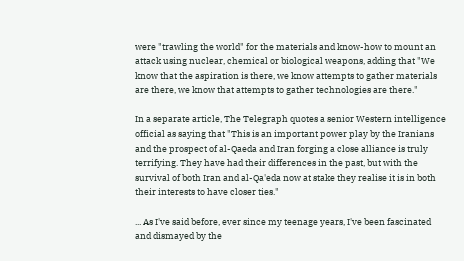were "trawling the world" for the materials and know-how to mount an attack using nuclear, chemical or biological weapons, adding that "We know that the aspiration is there, we know attempts to gather materials are there, we know that attempts to gather technologies are there."

In a separate article, The Telegraph quotes a senior Western intelligence official as saying that "This is an important power play by the Iranians and the prospect of al-Qaeda and Iran forging a close alliance is truly terrifying. They have had their differences in the past, but with the survival of both Iran and al-Qa'eda now at stake they realise it is in both their interests to have closer ties."

... As I've said before, ever since my teenage years, I've been fascinated and dismayed by the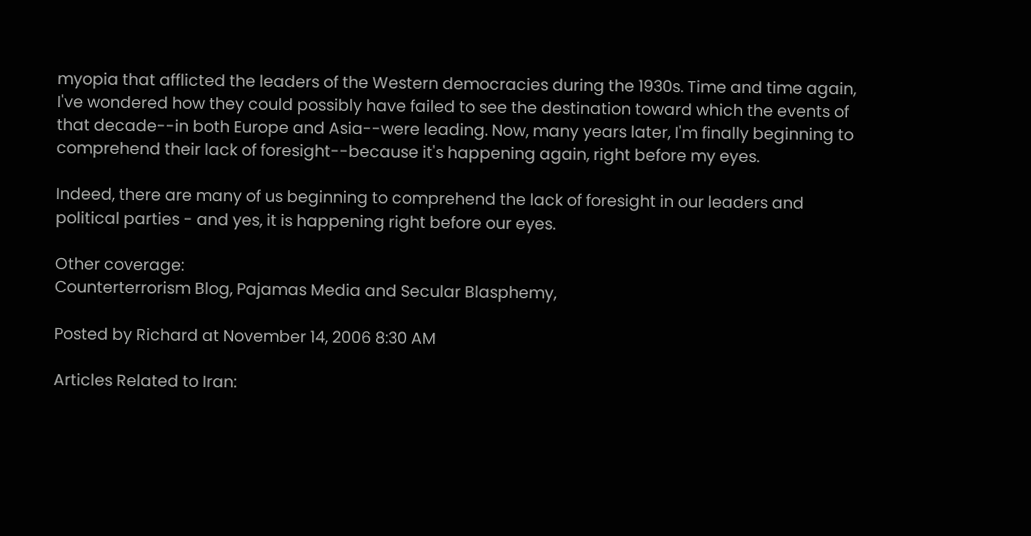myopia that afflicted the leaders of the Western democracies during the 1930s. Time and time again, I've wondered how they could possibly have failed to see the destination toward which the events of that decade--in both Europe and Asia--were leading. Now, many years later, I'm finally beginning to comprehend their lack of foresight--because it's happening again, right before my eyes.

Indeed, there are many of us beginning to comprehend the lack of foresight in our leaders and political parties - and yes, it is happening right before our eyes.

Other coverage:
Counterterrorism Blog, Pajamas Media and Secular Blasphemy,

Posted by Richard at November 14, 2006 8:30 AM

Articles Related to Iran: